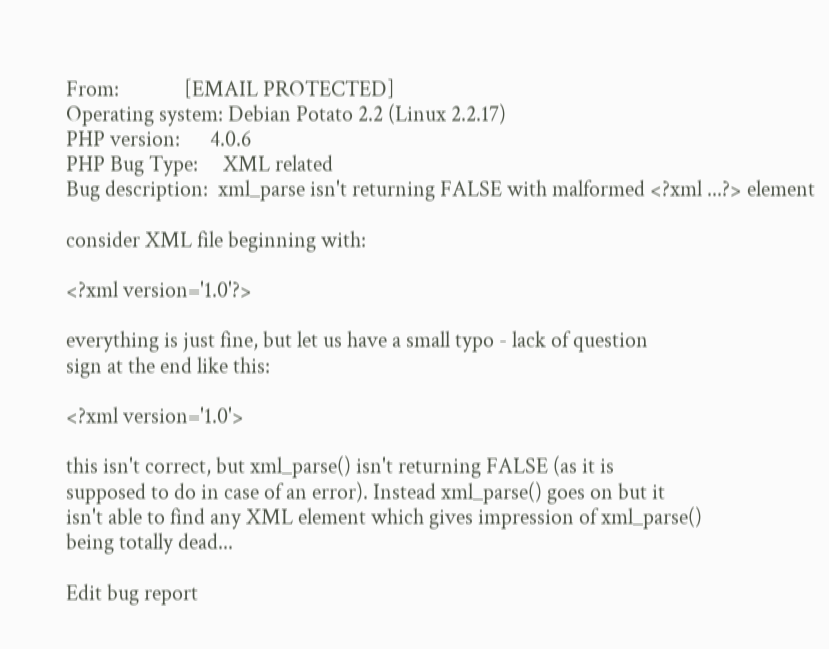From:             [EMAIL PROTECTED]
Operating system: Debian Potato 2.2 (Linux 2.2.17)
PHP version:      4.0.6
PHP Bug Type:     XML related
Bug description:  xml_parse isn't returning FALSE with malformed <?xml ...?> element

consider XML file beginning with:

<?xml version='1.0'?>

everything is just fine, but let us have a small typo - lack of question
sign at the end like this:

<?xml version='1.0'>

this isn't correct, but xml_parse() isn't returning FALSE (as it is
supposed to do in case of an error). Instead xml_parse() goes on but it
isn't able to find any XML element which gives impression of xml_parse()
being totally dead...

Edit bug report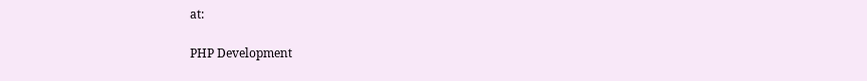at:

PHP Development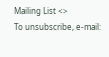Mailing List <>
To unsubscribe, e-mail: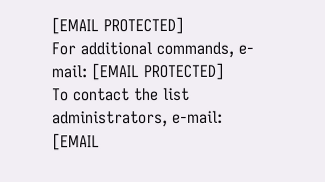[EMAIL PROTECTED]
For additional commands, e-mail: [EMAIL PROTECTED]
To contact the list administrators, e-mail: [EMAIL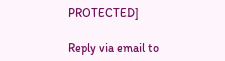PROTECTED]

Reply via email to